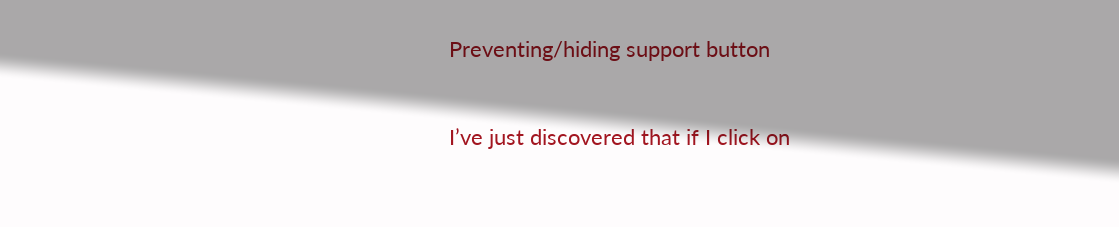Preventing/hiding support button

I’ve just discovered that if I click on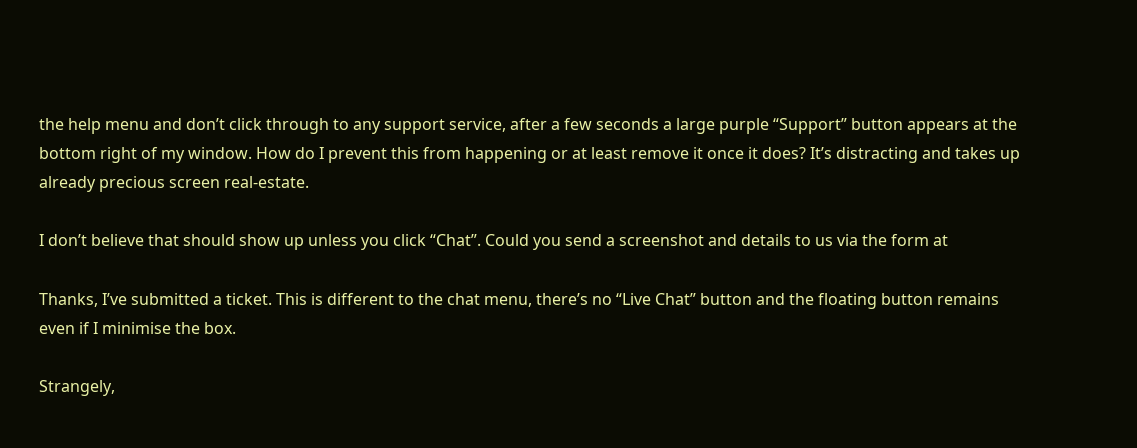the help menu and don’t click through to any support service, after a few seconds a large purple “Support” button appears at the bottom right of my window. How do I prevent this from happening or at least remove it once it does? It’s distracting and takes up already precious screen real-estate.

I don’t believe that should show up unless you click “Chat”. Could you send a screenshot and details to us via the form at

Thanks, I’ve submitted a ticket. This is different to the chat menu, there’s no “Live Chat” button and the floating button remains even if I minimise the box.

Strangely,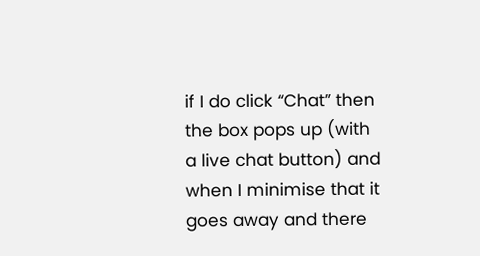if I do click “Chat” then the box pops up (with a live chat button) and when I minimise that it goes away and there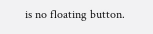is no floating button.